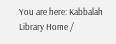You are here: Kabbalah Library Home /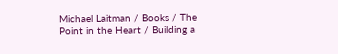Michael Laitman / Books / The Point in the Heart / Building a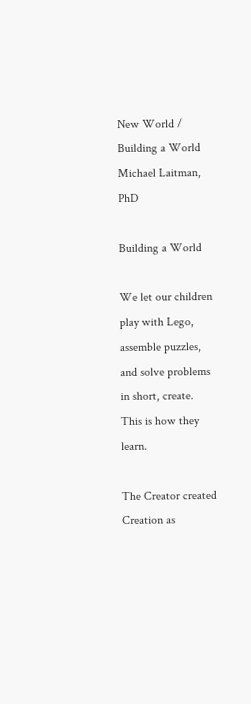New World / Building a World
Michael Laitman, PhD

Building a World

We let our children
play with Lego, assemble puzzles, and solve problems
in short, create.
This is how they learn.

The Creator created Creation as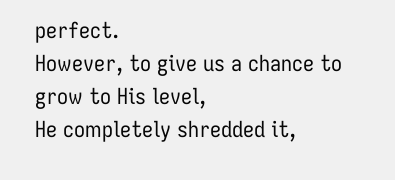perfect.
However, to give us a chance to grow to His level,
He completely shredded it,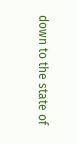down to the state of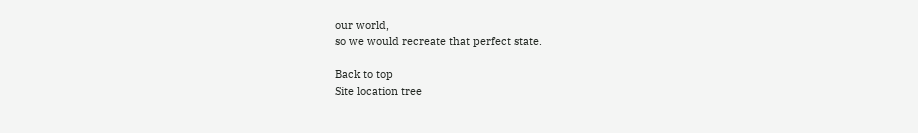our world,
so we would recreate that perfect state.

Back to top
Site location tree